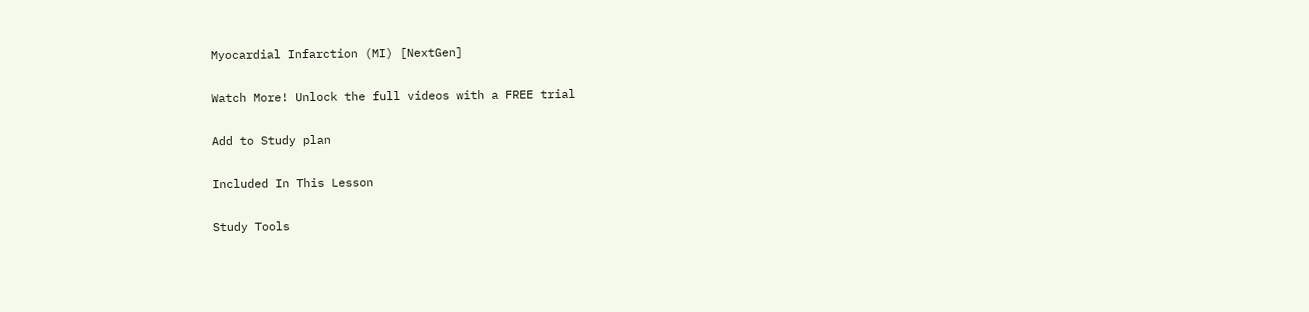Myocardial Infarction (MI) [NextGen]

Watch More! Unlock the full videos with a FREE trial

Add to Study plan

Included In This Lesson

Study Tools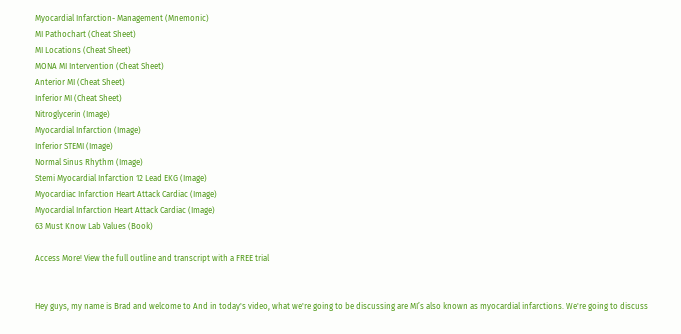Myocardial Infarction- Management (Mnemonic)
MI Pathochart (Cheat Sheet)
MI Locations (Cheat Sheet)
MONA MI Intervention (Cheat Sheet)
Anterior MI (Cheat Sheet)
Inferior MI (Cheat Sheet)
Nitroglycerin (Image)
Myocardial Infarction (Image)
Inferior STEMI (Image)
Normal Sinus Rhythm (Image)
Stemi Myocardial Infarction 12 Lead EKG (Image)
Myocardiac Infarction Heart Attack Cardiac (Image)
Myocardial Infarction Heart Attack Cardiac (Image)
63 Must Know Lab Values (Book)

Access More! View the full outline and transcript with a FREE trial


Hey guys, my name is Brad and welcome to And in today's video, what we're going to be discussing are MI’s also known as myocardial infarctions. We're going to discuss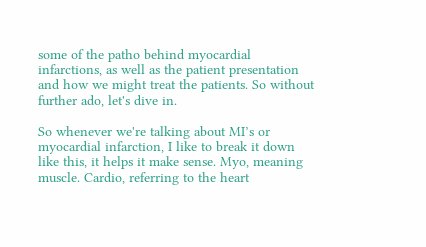some of the patho behind myocardial infarctions, as well as the patient presentation and how we might treat the patients. So without further ado, let's dive in.

So whenever we're talking about MI’s or myocardial infarction, I like to break it down like this, it helps it make sense. Myo, meaning muscle. Cardio, referring to the heart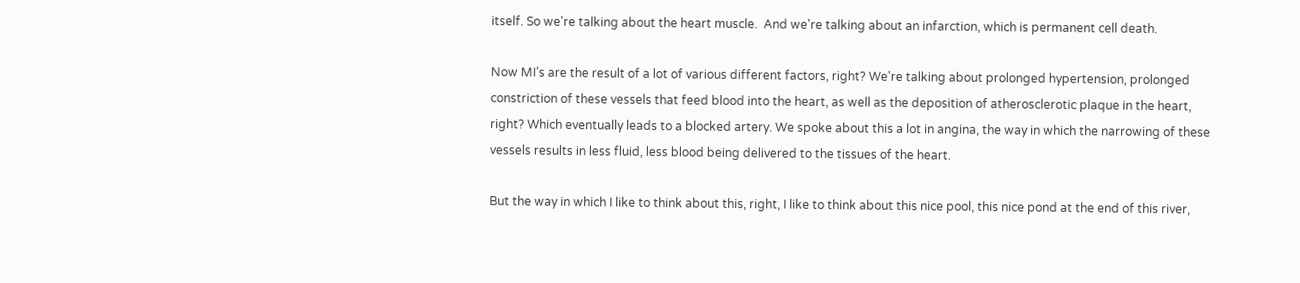itself. So we're talking about the heart muscle.  And we're talking about an infarction, which is permanent cell death.

Now MI’s are the result of a lot of various different factors, right? We're talking about prolonged hypertension, prolonged constriction of these vessels that feed blood into the heart, as well as the deposition of atherosclerotic plaque in the heart, right? Which eventually leads to a blocked artery. We spoke about this a lot in angina, the way in which the narrowing of these vessels results in less fluid, less blood being delivered to the tissues of the heart.

But the way in which I like to think about this, right, I like to think about this nice pool, this nice pond at the end of this river,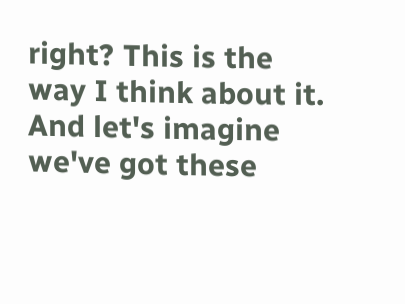right? This is the way I think about it. And let's imagine we've got these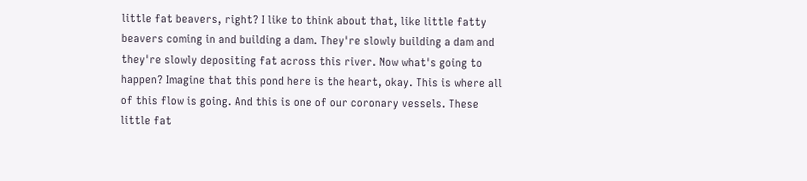little fat beavers, right? I like to think about that, like little fatty beavers coming in and building a dam. They're slowly building a dam and they're slowly depositing fat across this river. Now what's going to happen? Imagine that this pond here is the heart, okay. This is where all of this flow is going. And this is one of our coronary vessels. These little fat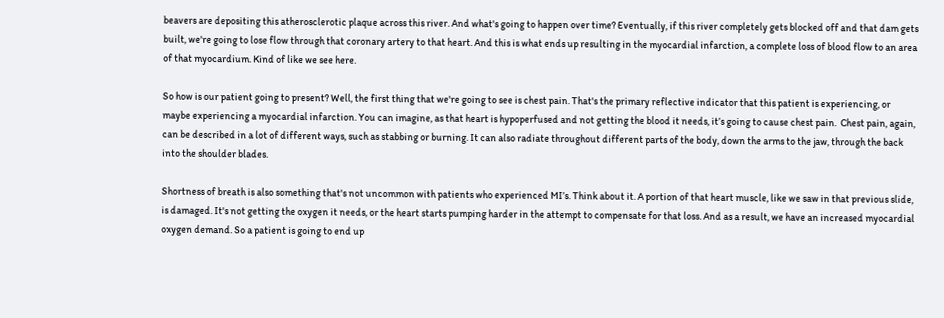beavers are depositing this atherosclerotic plaque across this river. And what's going to happen over time? Eventually, if this river completely gets blocked off and that dam gets built, we're going to lose flow through that coronary artery to that heart. And this is what ends up resulting in the myocardial infarction, a complete loss of blood flow to an area of that myocardium. Kind of like we see here.

So how is our patient going to present? Well, the first thing that we're going to see is chest pain. That's the primary reflective indicator that this patient is experiencing, or maybe experiencing a myocardial infarction. You can imagine, as that heart is hypoperfused and not getting the blood it needs, it’s going to cause chest pain.  Chest pain, again, can be described in a lot of different ways, such as stabbing or burning. It can also radiate throughout different parts of the body, down the arms to the jaw, through the back into the shoulder blades.

Shortness of breath is also something that's not uncommon with patients who experienced MI’s. Think about it. A portion of that heart muscle, like we saw in that previous slide, is damaged. It's not getting the oxygen it needs, or the heart starts pumping harder in the attempt to compensate for that loss. And as a result, we have an increased myocardial oxygen demand. So a patient is going to end up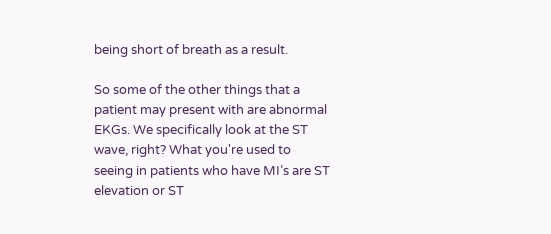being short of breath as a result.

So some of the other things that a patient may present with are abnormal EKGs. We specifically look at the ST wave, right? What you're used to seeing in patients who have MI’s are ST elevation or ST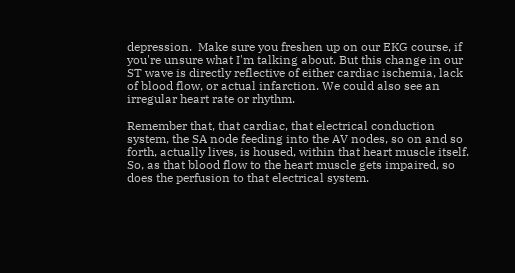depression.  Make sure you freshen up on our EKG course, if you're unsure what I'm talking about. But this change in our ST wave is directly reflective of either cardiac ischemia, lack of blood flow, or actual infarction. We could also see an irregular heart rate or rhythm.

Remember that, that cardiac, that electrical conduction system, the SA node feeding into the AV nodes, so on and so forth, actually lives, is housed, within that heart muscle itself. So, as that blood flow to the heart muscle gets impaired, so does the perfusion to that electrical system.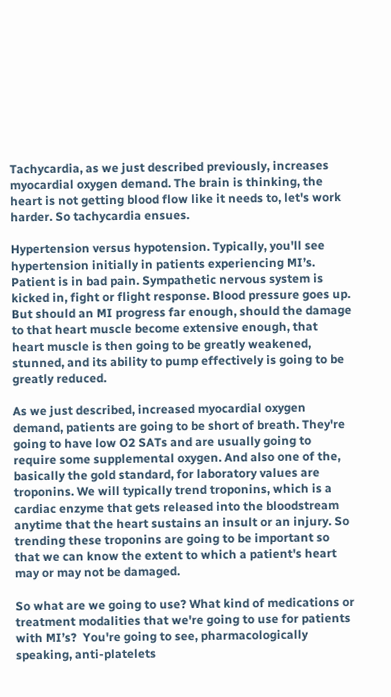Tachycardia, as we just described previously, increases myocardial oxygen demand. The brain is thinking, the heart is not getting blood flow like it needs to, let's work harder. So tachycardia ensues.

Hypertension versus hypotension. Typically, you'll see hypertension initially in patients experiencing MI’s. Patient is in bad pain. Sympathetic nervous system is kicked in, fight or flight response. Blood pressure goes up.  But should an MI progress far enough, should the damage to that heart muscle become extensive enough, that heart muscle is then going to be greatly weakened, stunned, and its ability to pump effectively is going to be greatly reduced.

As we just described, increased myocardial oxygen demand, patients are going to be short of breath. They're going to have low O2 SATs and are usually going to require some supplemental oxygen. And also one of the, basically the gold standard, for laboratory values are troponins. We will typically trend troponins, which is a cardiac enzyme that gets released into the bloodstream anytime that the heart sustains an insult or an injury. So trending these troponins are going to be important so that we can know the extent to which a patient's heart may or may not be damaged.

So what are we going to use? What kind of medications or treatment modalities that we're going to use for patients with MI’s?  You're going to see, pharmacologically speaking, anti-platelets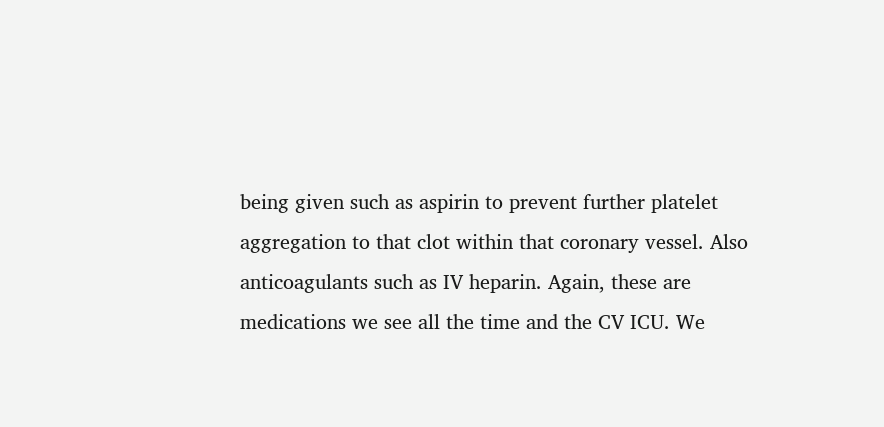being given such as aspirin to prevent further platelet aggregation to that clot within that coronary vessel. Also anticoagulants such as IV heparin. Again, these are medications we see all the time and the CV ICU. We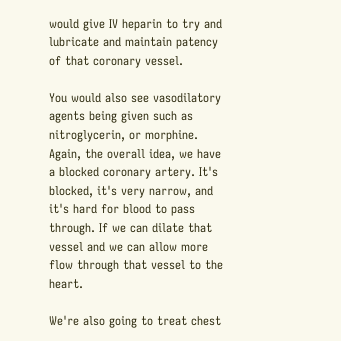would give IV heparin to try and lubricate and maintain patency of that coronary vessel.

You would also see vasodilatory agents being given such as nitroglycerin, or morphine. Again, the overall idea, we have a blocked coronary artery. It's blocked, it's very narrow, and it's hard for blood to pass through. If we can dilate that vessel and we can allow more flow through that vessel to the heart.

We're also going to treat chest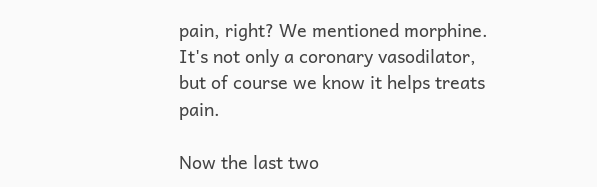pain, right? We mentioned morphine. It's not only a coronary vasodilator, but of course we know it helps treats pain.

Now the last two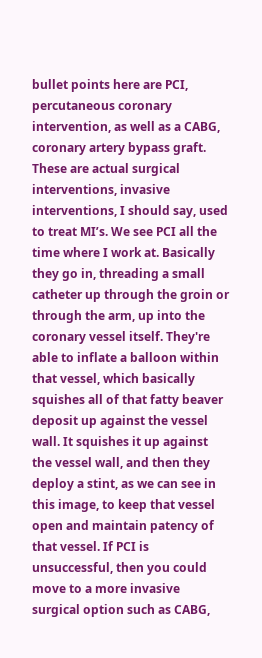bullet points here are PCI, percutaneous coronary intervention, as well as a CABG, coronary artery bypass graft. These are actual surgical interventions, invasive interventions, I should say, used to treat MI’s. We see PCI all the time where I work at. Basically they go in, threading a small catheter up through the groin or through the arm, up into the coronary vessel itself. They're able to inflate a balloon within that vessel, which basically squishes all of that fatty beaver deposit up against the vessel wall. It squishes it up against the vessel wall, and then they deploy a stint, as we can see in this image, to keep that vessel open and maintain patency of that vessel. If PCI is unsuccessful, then you could move to a more invasive surgical option such as CABG,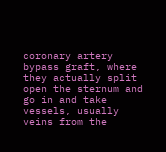coronary artery bypass graft, where they actually split open the sternum and go in and take vessels, usually veins from the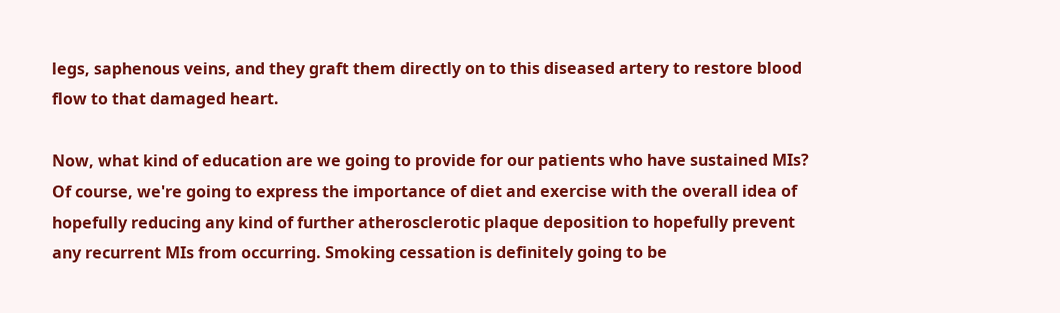legs, saphenous veins, and they graft them directly on to this diseased artery to restore blood flow to that damaged heart.

Now, what kind of education are we going to provide for our patients who have sustained MIs? Of course, we're going to express the importance of diet and exercise with the overall idea of hopefully reducing any kind of further atherosclerotic plaque deposition to hopefully prevent any recurrent MIs from occurring. Smoking cessation is definitely going to be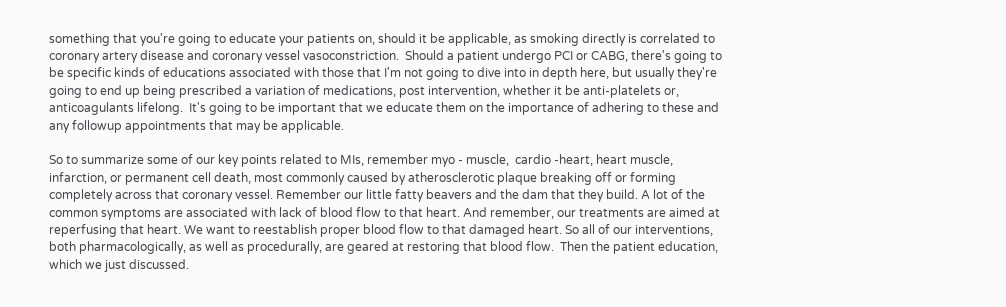something that you're going to educate your patients on, should it be applicable, as smoking directly is correlated to coronary artery disease and coronary vessel vasoconstriction.  Should a patient undergo PCI or CABG, there's going to be specific kinds of educations associated with those that I'm not going to dive into in depth here, but usually they're going to end up being prescribed a variation of medications, post intervention, whether it be anti-platelets or, anticoagulants lifelong.  It's going to be important that we educate them on the importance of adhering to these and any followup appointments that may be applicable.

So to summarize some of our key points related to MIs, remember myo - muscle,  cardio -heart, heart muscle, infarction, or permanent cell death, most commonly caused by atherosclerotic plaque breaking off or forming completely across that coronary vessel. Remember our little fatty beavers and the dam that they build. A lot of the common symptoms are associated with lack of blood flow to that heart. And remember, our treatments are aimed at reperfusing that heart. We want to reestablish proper blood flow to that damaged heart. So all of our interventions, both pharmacologically, as well as procedurally, are geared at restoring that blood flow.  Then the patient education, which we just discussed.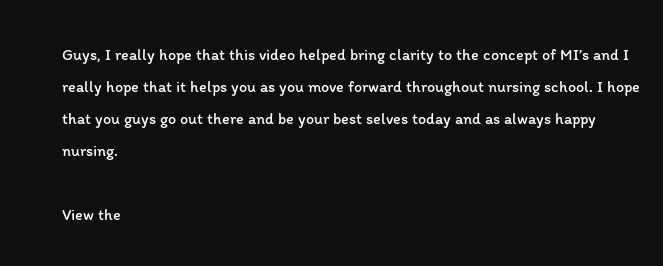Guys, I really hope that this video helped bring clarity to the concept of MI’s and I really hope that it helps you as you move forward throughout nursing school. I hope that you guys go out there and be your best selves today and as always happy nursing.

View the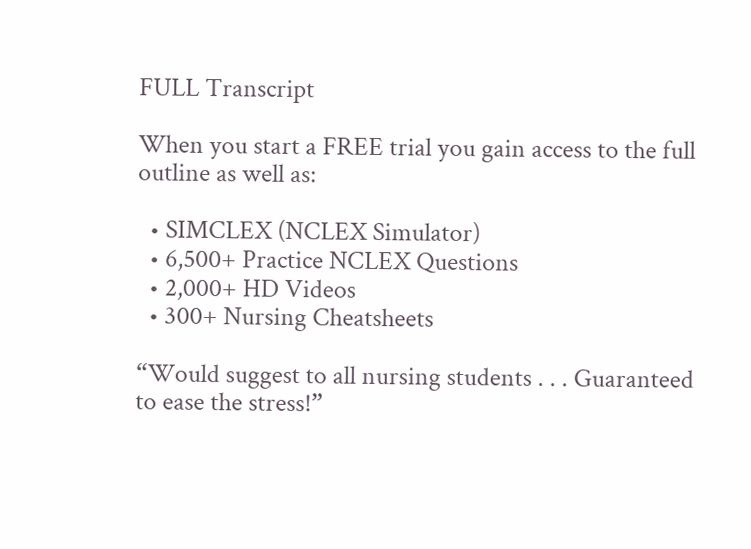FULL Transcript

When you start a FREE trial you gain access to the full outline as well as:

  • SIMCLEX (NCLEX Simulator)
  • 6,500+ Practice NCLEX Questions
  • 2,000+ HD Videos
  • 300+ Nursing Cheatsheets

“Would suggest to all nursing students . . . Guaranteed to ease the stress!”